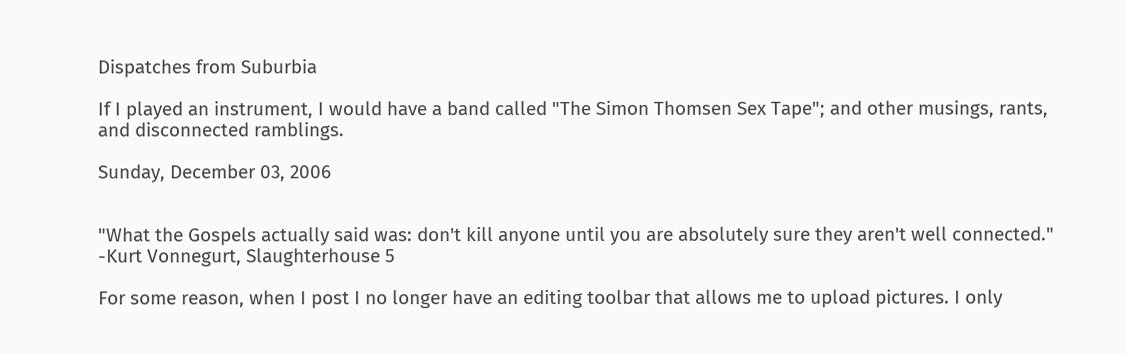Dispatches from Suburbia

If I played an instrument, I would have a band called "The Simon Thomsen Sex Tape"; and other musings, rants, and disconnected ramblings.

Sunday, December 03, 2006


"What the Gospels actually said was: don't kill anyone until you are absolutely sure they aren't well connected." -Kurt Vonnegurt, Slaughterhouse 5

For some reason, when I post I no longer have an editing toolbar that allows me to upload pictures. I only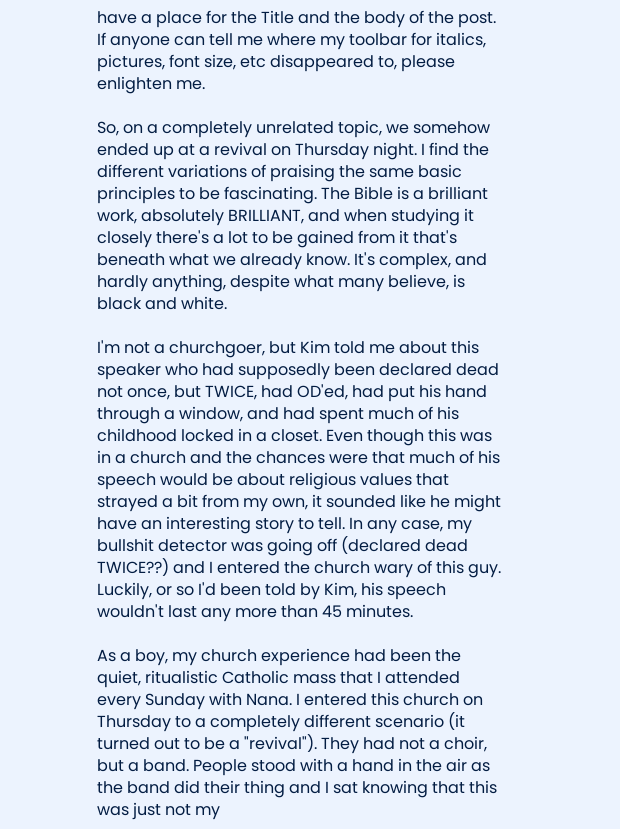have a place for the Title and the body of the post. If anyone can tell me where my toolbar for italics, pictures, font size, etc disappeared to, please enlighten me.

So, on a completely unrelated topic, we somehow ended up at a revival on Thursday night. I find the different variations of praising the same basic principles to be fascinating. The Bible is a brilliant work, absolutely BRILLIANT, and when studying it closely there's a lot to be gained from it that's beneath what we already know. It's complex, and hardly anything, despite what many believe, is black and white.

I'm not a churchgoer, but Kim told me about this speaker who had supposedly been declared dead not once, but TWICE, had OD'ed, had put his hand through a window, and had spent much of his childhood locked in a closet. Even though this was in a church and the chances were that much of his speech would be about religious values that strayed a bit from my own, it sounded like he might have an interesting story to tell. In any case, my bullshit detector was going off (declared dead TWICE??) and I entered the church wary of this guy. Luckily, or so I'd been told by Kim, his speech wouldn't last any more than 45 minutes.

As a boy, my church experience had been the quiet, ritualistic Catholic mass that I attended every Sunday with Nana. I entered this church on Thursday to a completely different scenario (it turned out to be a "revival"). They had not a choir, but a band. People stood with a hand in the air as the band did their thing and I sat knowing that this was just not my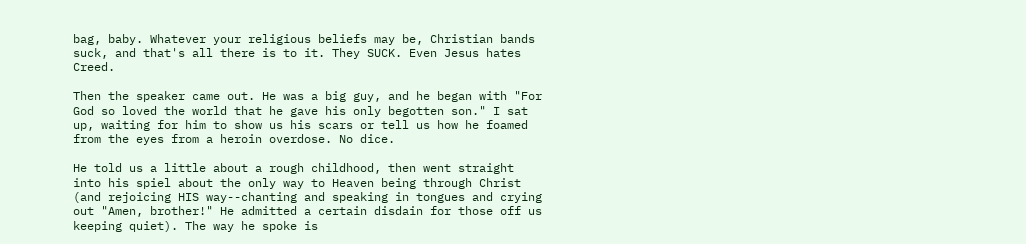bag, baby. Whatever your religious beliefs may be, Christian bands suck, and that's all there is to it. They SUCK. Even Jesus hates Creed.

Then the speaker came out. He was a big guy, and he began with "For God so loved the world that he gave his only begotten son." I sat up, waiting for him to show us his scars or tell us how he foamed from the eyes from a heroin overdose. No dice.

He told us a little about a rough childhood, then went straight into his spiel about the only way to Heaven being through Christ (and rejoicing HIS way--chanting and speaking in tongues and crying out "Amen, brother!" He admitted a certain disdain for those off us keeping quiet). The way he spoke is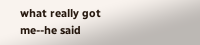what really got me--he said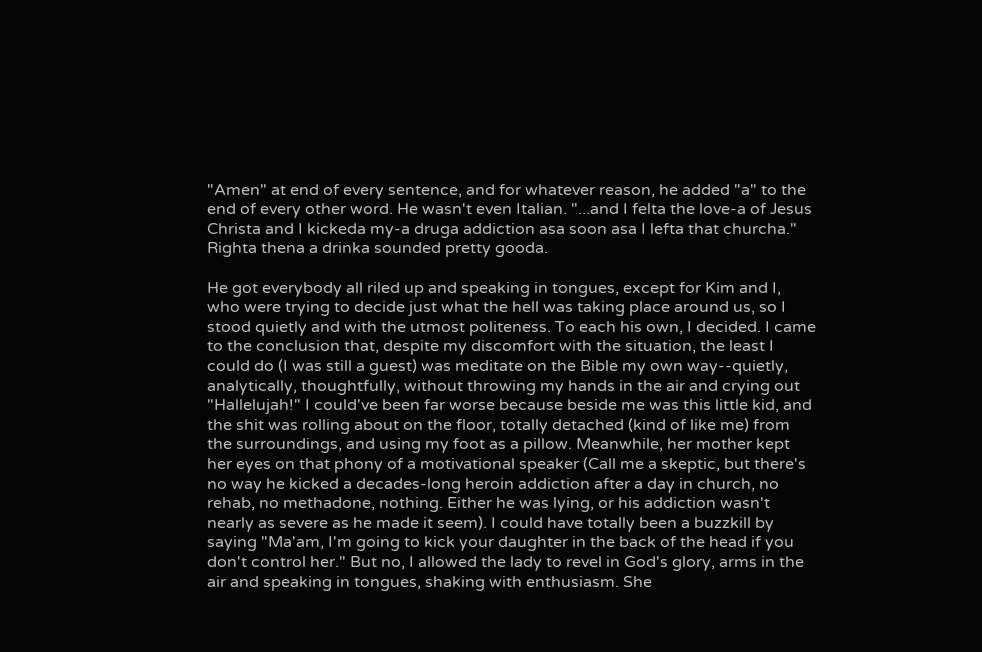"Amen" at end of every sentence, and for whatever reason, he added "a" to the end of every other word. He wasn't even Italian. "...and I felta the love-a of Jesus Christa and I kickeda my-a druga addiction asa soon asa I lefta that churcha." Righta thena a drinka sounded pretty gooda.

He got everybody all riled up and speaking in tongues, except for Kim and I, who were trying to decide just what the hell was taking place around us, so I stood quietly and with the utmost politeness. To each his own, I decided. I came to the conclusion that, despite my discomfort with the situation, the least I could do (I was still a guest) was meditate on the Bible my own way--quietly, analytically, thoughtfully, without throwing my hands in the air and crying out "Hallelujah!" I could've been far worse because beside me was this little kid, and the shit was rolling about on the floor, totally detached (kind of like me) from the surroundings, and using my foot as a pillow. Meanwhile, her mother kept her eyes on that phony of a motivational speaker (Call me a skeptic, but there's no way he kicked a decades-long heroin addiction after a day in church, no rehab, no methadone, nothing. Either he was lying, or his addiction wasn't nearly as severe as he made it seem). I could have totally been a buzzkill by saying "Ma'am, I'm going to kick your daughter in the back of the head if you don't control her." But no, I allowed the lady to revel in God's glory, arms in the air and speaking in tongues, shaking with enthusiasm. She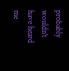probably wouldn't have heard me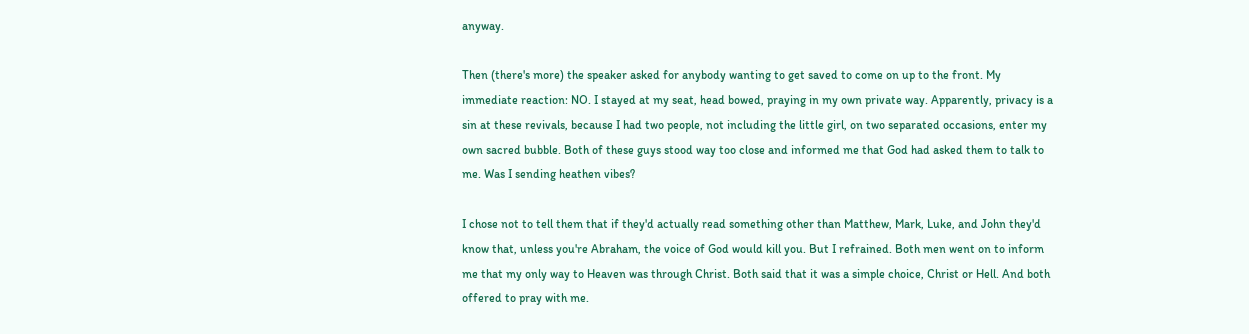anyway.

Then (there's more) the speaker asked for anybody wanting to get saved to come on up to the front. My immediate reaction: NO. I stayed at my seat, head bowed, praying in my own private way. Apparently, privacy is a sin at these revivals, because I had two people, not including the little girl, on two separated occasions, enter my own sacred bubble. Both of these guys stood way too close and informed me that God had asked them to talk to me. Was I sending heathen vibes?

I chose not to tell them that if they'd actually read something other than Matthew, Mark, Luke, and John they'd know that, unless you're Abraham, the voice of God would kill you. But I refrained. Both men went on to inform me that my only way to Heaven was through Christ. Both said that it was a simple choice, Christ or Hell. And both offered to pray with me.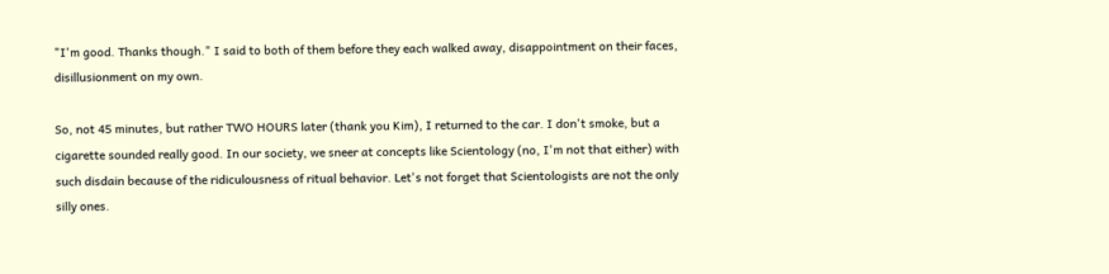"I'm good. Thanks though." I said to both of them before they each walked away, disappointment on their faces, disillusionment on my own.

So, not 45 minutes, but rather TWO HOURS later (thank you Kim), I returned to the car. I don't smoke, but a cigarette sounded really good. In our society, we sneer at concepts like Scientology (no, I'm not that either) with such disdain because of the ridiculousness of ritual behavior. Let's not forget that Scientologists are not the only silly ones.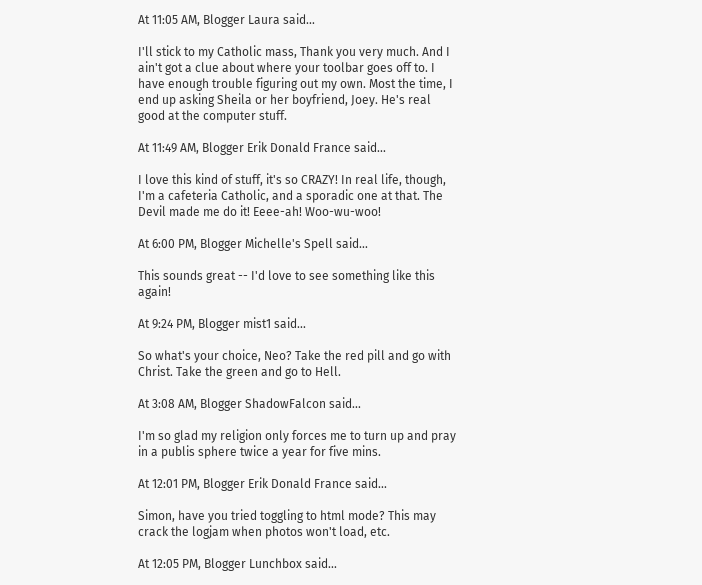At 11:05 AM, Blogger Laura said...

I'll stick to my Catholic mass, Thank you very much. And I ain't got a clue about where your toolbar goes off to. I have enough trouble figuring out my own. Most the time, I end up asking Sheila or her boyfriend, Joey. He's real good at the computer stuff.

At 11:49 AM, Blogger Erik Donald France said...

I love this kind of stuff, it's so CRAZY! In real life, though, I'm a cafeteria Catholic, and a sporadic one at that. The Devil made me do it! Eeee-ah! Woo-wu-woo!

At 6:00 PM, Blogger Michelle's Spell said...

This sounds great -- I'd love to see something like this again!

At 9:24 PM, Blogger mist1 said...

So what's your choice, Neo? Take the red pill and go with Christ. Take the green and go to Hell.

At 3:08 AM, Blogger ShadowFalcon said...

I'm so glad my religion only forces me to turn up and pray in a publis sphere twice a year for five mins.

At 12:01 PM, Blogger Erik Donald France said...

Simon, have you tried toggling to html mode? This may crack the logjam when photos won't load, etc.

At 12:05 PM, Blogger Lunchbox said...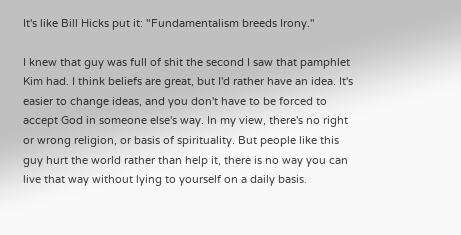It's like Bill Hicks put it: "Fundamentalism breeds Irony."

I knew that guy was full of shit the second I saw that pamphlet Kim had. I think beliefs are great, but I'd rather have an idea. It's easier to change ideas, and you don't have to be forced to accept God in someone else's way. In my view, there's no right or wrong religion, or basis of spirituality. But people like this guy hurt the world rather than help it, there is no way you can live that way without lying to yourself on a daily basis.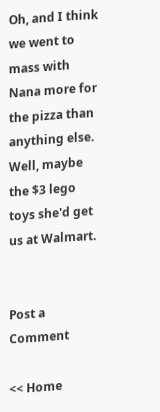Oh, and I think we went to mass with Nana more for the pizza than anything else. Well, maybe the $3 lego toys she'd get us at Walmart.


Post a Comment

<< Home